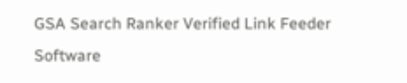GSA Search Ranker Verified Link Feeder Software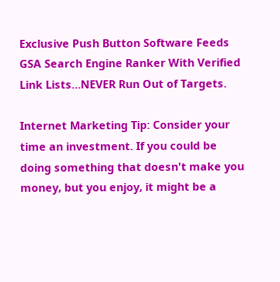Exclusive Push Button Software Feeds GSA Search Engine Ranker With Verified Link Lists…NEVER Run Out of Targets.

Internet Marketing Tip: Consider your time an investment. If you could be doing something that doesn't make you money, but you enjoy, it might be a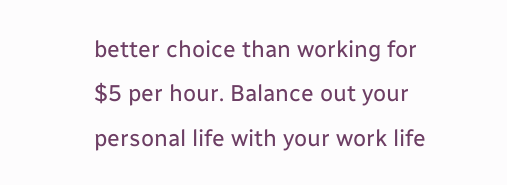better choice than working for $5 per hour. Balance out your personal life with your work life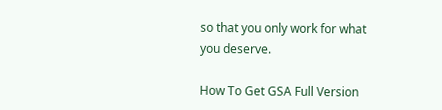so that you only work for what you deserve.

How To Get GSA Full Version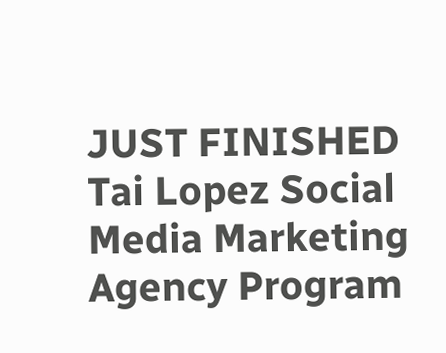JUST FINISHED Tai Lopez Social Media Marketing Agency Program